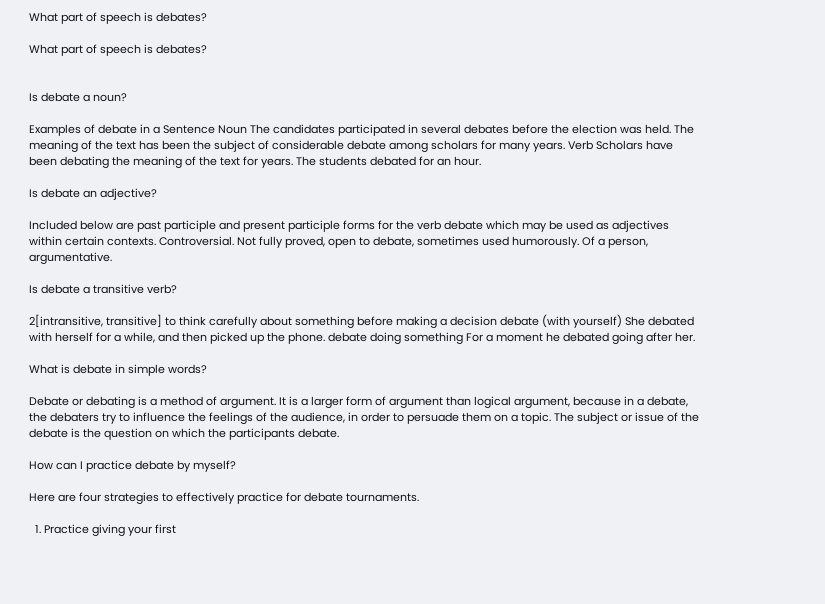What part of speech is debates?

What part of speech is debates?


Is debate a noun?

Examples of debate in a Sentence Noun The candidates participated in several debates before the election was held. The meaning of the text has been the subject of considerable debate among scholars for many years. Verb Scholars have been debating the meaning of the text for years. The students debated for an hour.

Is debate an adjective?

Included below are past participle and present participle forms for the verb debate which may be used as adjectives within certain contexts. Controversial. Not fully proved, open to debate, sometimes used humorously. Of a person, argumentative.

Is debate a transitive verb?

2[intransitive, transitive] to think carefully about something before making a decision debate (with yourself) She debated with herself for a while, and then picked up the phone. debate doing something For a moment he debated going after her.

What is debate in simple words?

Debate or debating is a method of argument. It is a larger form of argument than logical argument, because in a debate, the debaters try to influence the feelings of the audience, in order to persuade them on a topic. The subject or issue of the debate is the question on which the participants debate.

How can I practice debate by myself?

Here are four strategies to effectively practice for debate tournaments.

  1. Practice giving your first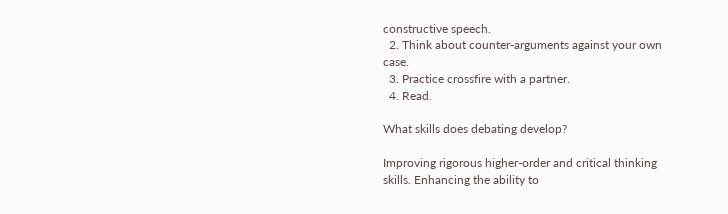constructive speech.
  2. Think about counter-arguments against your own case.
  3. Practice crossfire with a partner.
  4. Read.

What skills does debating develop?

Improving rigorous higher-order and critical thinking skills. Enhancing the ability to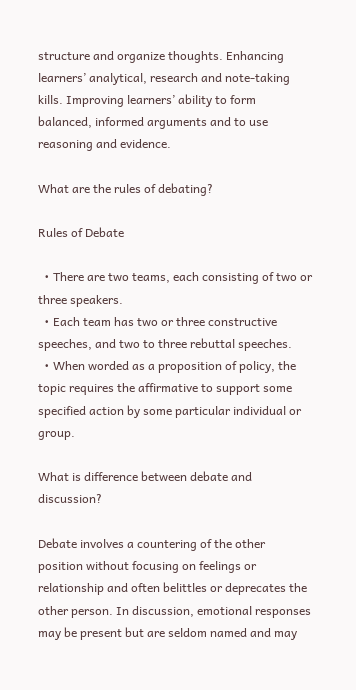structure and organize thoughts. Enhancing learners’ analytical, research and note-taking kills. Improving learners’ ability to form balanced, informed arguments and to use reasoning and evidence.

What are the rules of debating?

Rules of Debate

  • There are two teams, each consisting of two or three speakers.
  • Each team has two or three constructive speeches, and two to three rebuttal speeches.
  • When worded as a proposition of policy, the topic requires the affirmative to support some specified action by some particular individual or group.

What is difference between debate and discussion?

Debate involves a countering of the other position without focusing on feelings or relationship and often belittles or deprecates the other person. In discussion, emotional responses may be present but are seldom named and may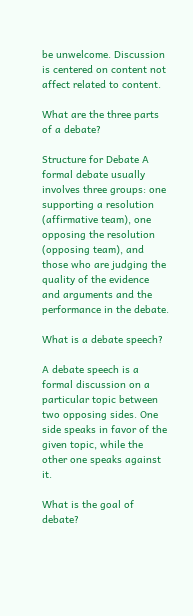be unwelcome. Discussion is centered on content not affect related to content.

What are the three parts of a debate?

Structure for Debate A formal debate usually involves three groups: one supporting a resolution (affirmative team), one opposing the resolution (opposing team), and those who are judging the quality of the evidence and arguments and the performance in the debate.

What is a debate speech?

A debate speech is a formal discussion on a particular topic between two opposing sides. One side speaks in favor of the given topic, while the other one speaks against it.

What is the goal of debate?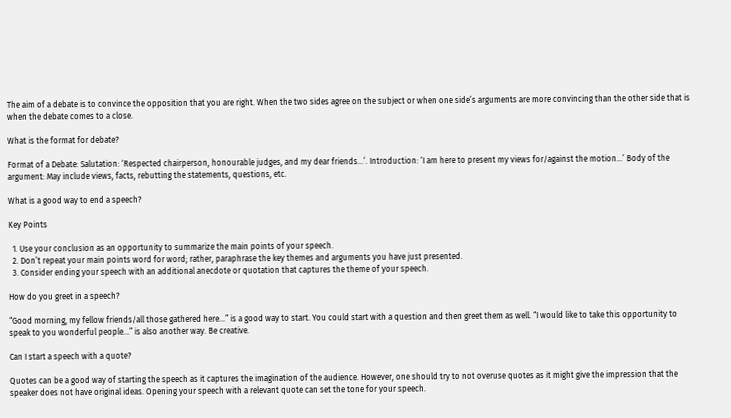The aim of a debate is to convince the opposition that you are right. When the two sides agree on the subject or when one side’s arguments are more convincing than the other side that is when the debate comes to a close.

What is the format for debate?

Format of a Debate: Salutation: ‘Respected chairperson, honourable judges, and my dear friends…’. Introduction: ‘I am here to present my views for/against the motion…’ Body of the argument: May include views, facts, rebutting the statements, questions, etc.

What is a good way to end a speech?

Key Points

  1. Use your conclusion as an opportunity to summarize the main points of your speech.
  2. Don’t repeat your main points word for word; rather, paraphrase the key themes and arguments you have just presented.
  3. Consider ending your speech with an additional anecdote or quotation that captures the theme of your speech.

How do you greet in a speech?

“Good morning, my fellow friends/all those gathered here…” is a good way to start. You could start with a question and then greet them as well. “I would like to take this opportunity to speak to you wonderful people…” is also another way. Be creative.

Can I start a speech with a quote?

Quotes can be a good way of starting the speech as it captures the imagination of the audience. However, one should try to not overuse quotes as it might give the impression that the speaker does not have original ideas. Opening your speech with a relevant quote can set the tone for your speech.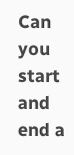Can you start and end a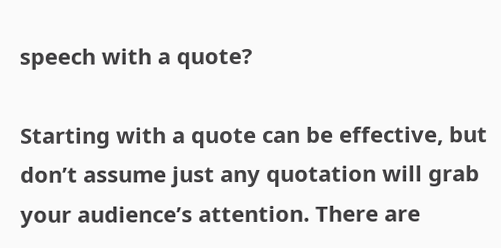speech with a quote?

Starting with a quote can be effective, but don’t assume just any quotation will grab your audience’s attention. There are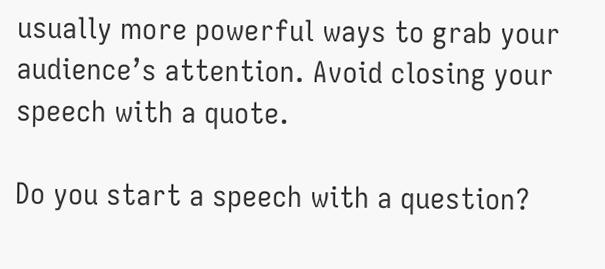usually more powerful ways to grab your audience’s attention. Avoid closing your speech with a quote.

Do you start a speech with a question?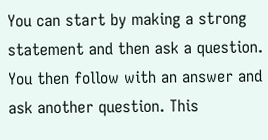You can start by making a strong statement and then ask a question. You then follow with an answer and ask another question. This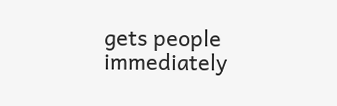gets people immediately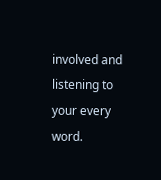involved and listening to your every word.